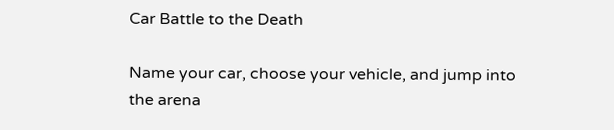Car Battle to the Death

Name your car, choose your vehicle, and jump into the arena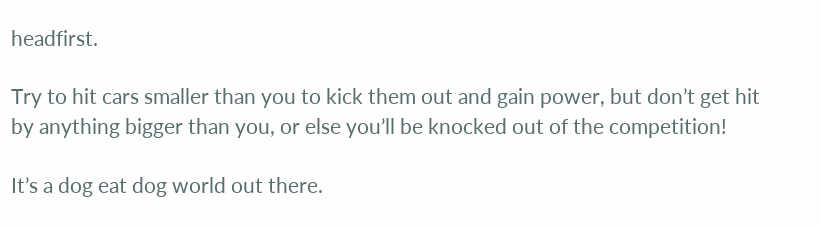headfirst.

Try to hit cars smaller than you to kick them out and gain power, but don’t get hit by anything bigger than you, or else you’ll be knocked out of the competition!

It’s a dog eat dog world out there.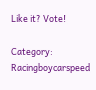Like it? Vote!

Category: Racingboycarspeed